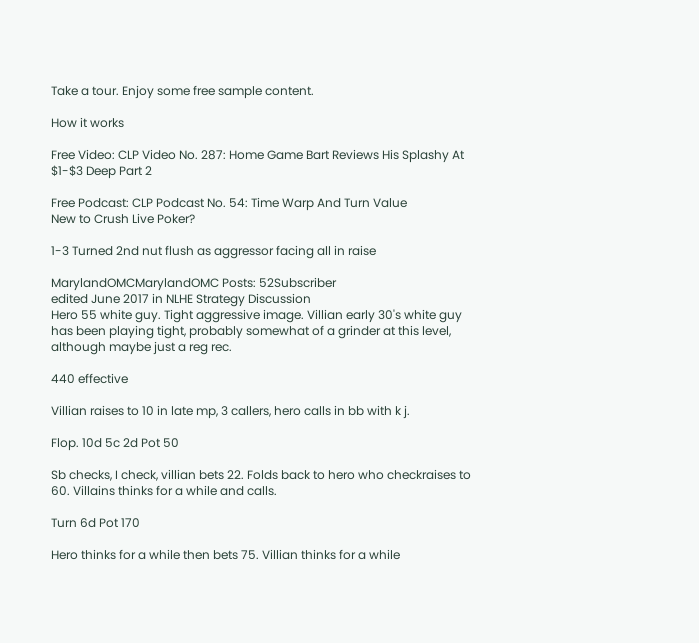Take a tour. Enjoy some free sample content.

How it works

Free Video: CLP Video No. 287: Home Game Bart Reviews His Splashy At $1-$3 Deep Part 2

Free Podcast: CLP Podcast No. 54: Time Warp And Turn Value
New to Crush Live Poker?

1-3 Turned 2nd nut flush as aggressor facing all in raise

MarylandOMCMarylandOMC Posts: 52Subscriber
edited June 2017 in NLHE Strategy Discussion
Hero 55 white guy. Tight aggressive image. Villian early 30's white guy has been playing tight, probably somewhat of a grinder at this level, although maybe just a reg rec.

440 effective

Villian raises to 10 in late mp, 3 callers, hero calls in bb with k j.

Flop. 10d 5c 2d Pot 50

Sb checks, I check, villian bets 22. Folds back to hero who checkraises to 60. Villains thinks for a while and calls.

Turn 6d Pot 170

Hero thinks for a while then bets 75. Villian thinks for a while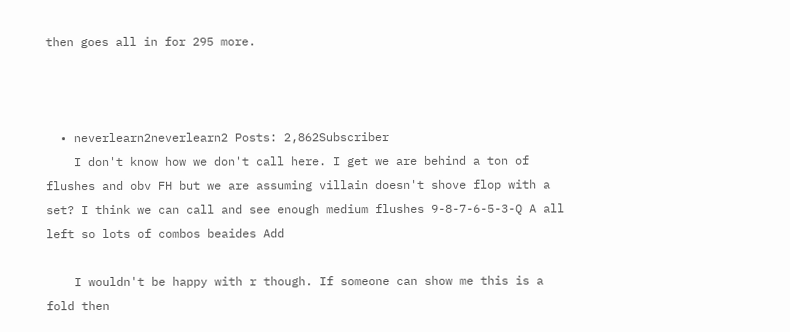then goes all in for 295 more.



  • neverlearn2neverlearn2 Posts: 2,862Subscriber
    I don't know how we don't call here. I get we are behind a ton of flushes and obv FH but we are assuming villain doesn't shove flop with a set? I think we can call and see enough medium flushes 9-8-7-6-5-3-Q A all left so lots of combos beaides Add

    I wouldn't be happy with r though. If someone can show me this is a fold then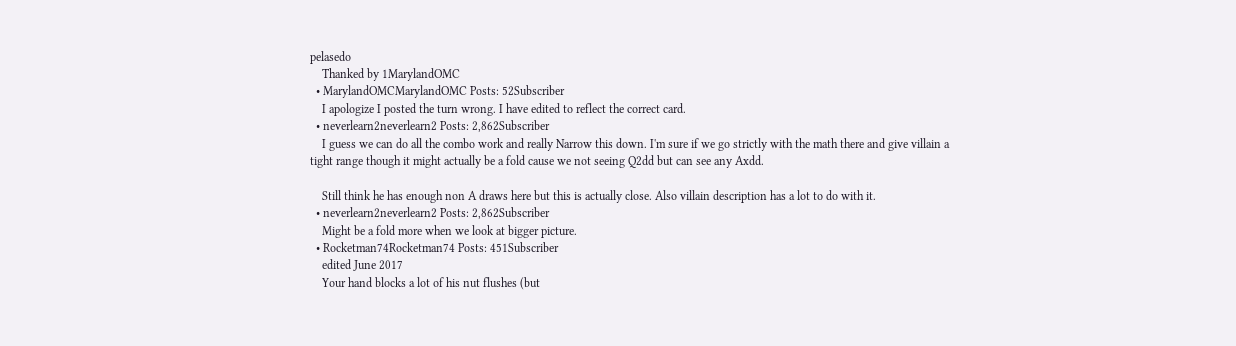pelasedo
    Thanked by 1MarylandOMC
  • MarylandOMCMarylandOMC Posts: 52Subscriber
    I apologize I posted the turn wrong. I have edited to reflect the correct card.
  • neverlearn2neverlearn2 Posts: 2,862Subscriber
    I guess we can do all the combo work and really Narrow this down. I'm sure if we go strictly with the math there and give villain a tight range though it might actually be a fold cause we not seeing Q2dd but can see any Axdd.

    Still think he has enough non A draws here but this is actually close. Also villain description has a lot to do with it.
  • neverlearn2neverlearn2 Posts: 2,862Subscriber
    Might be a fold more when we look at bigger picture.
  • Rocketman74Rocketman74 Posts: 451Subscriber
    edited June 2017
    Your hand blocks a lot of his nut flushes (but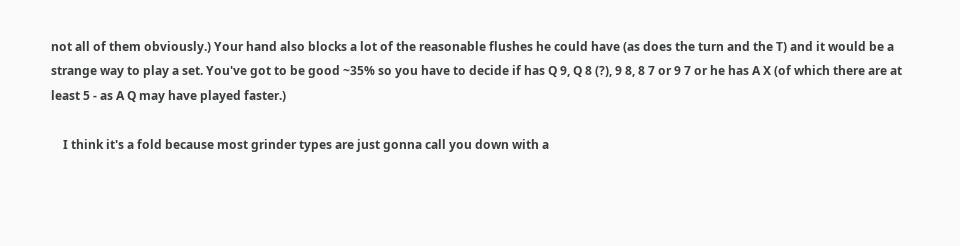not all of them obviously.) Your hand also blocks a lot of the reasonable flushes he could have (as does the turn and the T) and it would be a strange way to play a set. You've got to be good ~35% so you have to decide if has Q 9, Q 8 (?), 9 8, 8 7 or 9 7 or he has A X (of which there are at least 5 - as A Q may have played faster.)

    I think it's a fold because most grinder types are just gonna call you down with a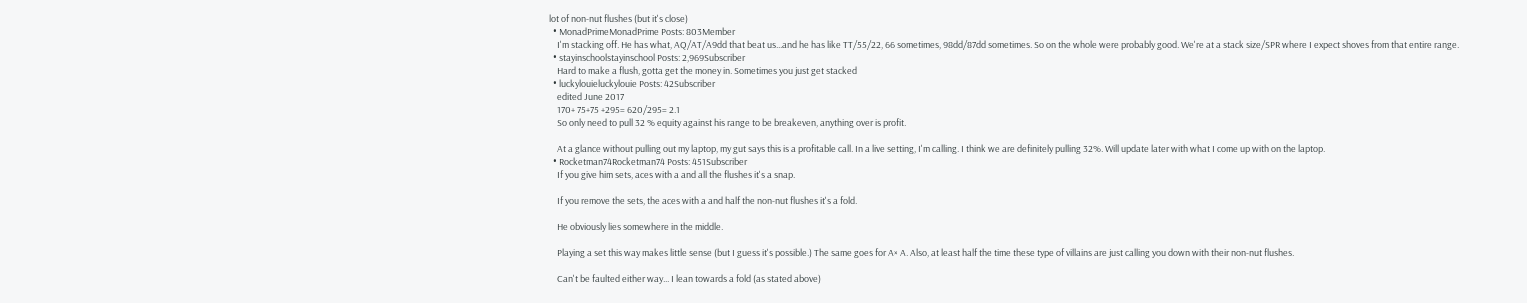lot of non-nut flushes (but it's close)
  • MonadPrimeMonadPrime Posts: 803Member
    I'm stacking off. He has what, AQ/AT/A9dd that beat us...and he has like TT/55/22, 66 sometimes, 98dd/87dd sometimes. So on the whole were probably good. We're at a stack size/SPR where I expect shoves from that entire range.
  • stayinschoolstayinschool Posts: 2,969Subscriber
    Hard to make a flush, gotta get the money in. Sometimes you just get stacked
  • luckylouieluckylouie Posts: 42Subscriber
    edited June 2017
    170+ 75+75 +295= 620/295= 2.1
    So only need to pull 32 % equity against his range to be breakeven, anything over is profit.

    At a glance without pulling out my laptop, my gut says this is a profitable call. In a live setting, I'm calling. I think we are definitely pulling 32%. Will update later with what I come up with on the laptop.
  • Rocketman74Rocketman74 Posts: 451Subscriber
    If you give him sets, aces with a and all the flushes it's a snap.

    If you remove the sets, the aces with a and half the non-nut flushes it's a fold.

    He obviously lies somewhere in the middle.

    Playing a set this way makes little sense (but I guess it's possible.) The same goes for A× A. Also, at least half the time these type of villains are just calling you down with their non-nut flushes.

    Can't be faulted either way... I lean towards a fold (as stated above)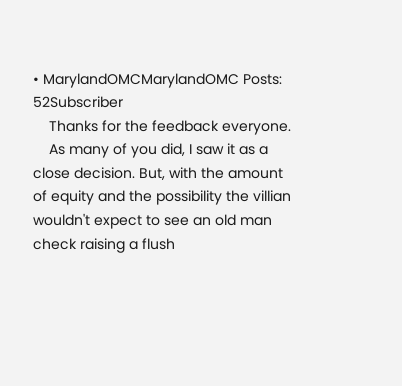• MarylandOMCMarylandOMC Posts: 52Subscriber
    Thanks for the feedback everyone.
    As many of you did, I saw it as a close decision. But, with the amount of equity and the possibility the villian wouldn't expect to see an old man check raising a flush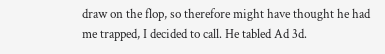draw on the flop, so therefore might have thought he had me trapped, I decided to call. He tabled Ad 3d.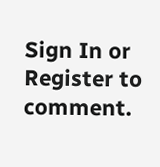Sign In or Register to comment.